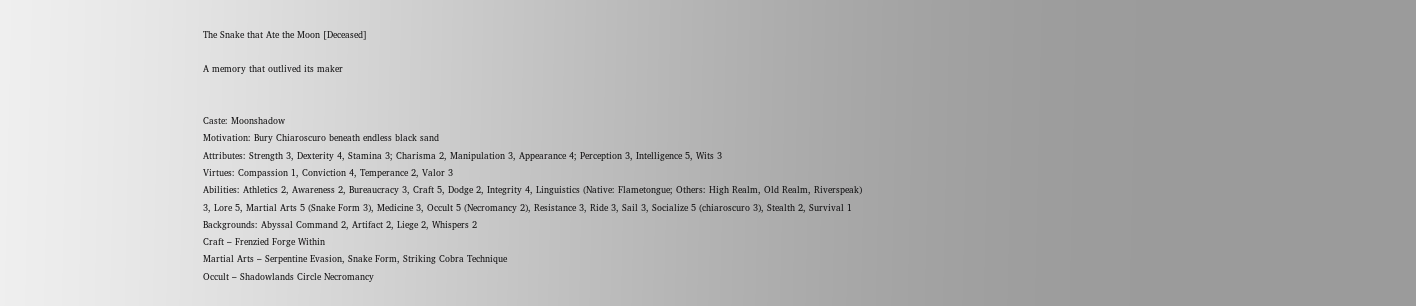The Snake that Ate the Moon [Deceased]

A memory that outlived its maker


Caste: Moonshadow
Motivation: Bury Chiaroscuro beneath endless black sand
Attributes: Strength 3, Dexterity 4, Stamina 3; Charisma 2, Manipulation 3, Appearance 4; Perception 3, Intelligence 5, Wits 3
Virtues: Compassion 1, Conviction 4, Temperance 2, Valor 3
Abilities: Athletics 2, Awareness 2, Bureaucracy 3, Craft 5, Dodge 2, Integrity 4, Linguistics (Native: Flametongue; Others: High Realm, Old Realm, Riverspeak) 3, Lore 5, Martial Arts 5 (Snake Form 3), Medicine 3, Occult 5 (Necromancy 2), Resistance 3, Ride 3, Sail 3, Socialize 5 (chiaroscuro 3), Stealth 2, Survival 1
Backgrounds: Abyssal Command 2, Artifact 2, Liege 2, Whispers 2
Craft – Frenzied Forge Within
Martial Arts – Serpentine Evasion, Snake Form, Striking Cobra Technique
Occult – Shadowlands Circle Necromancy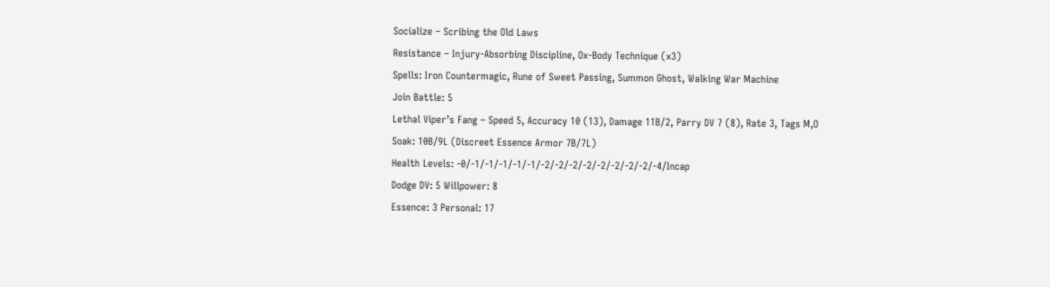Socialize – Scribing the Old Laws
Resistance – Injury-Absorbing Discipline, Ox-Body Technique (x3)
Spells: Iron Countermagic, Rune of Sweet Passing, Summon Ghost, Walking War Machine
Join Battle: 5
Lethal Viper’s Fang – Speed 5, Accuracy 10 (13), Damage 11B/2, Parry DV 7 (8), Rate 3, Tags M,O
Soak: 10B/9L (Discreet Essence Armor 7B/7L)
Health Levels: -0/-1/-1/-1/-1/-1/-2/-2/-2/-2/-2/-2/-2/-2/-4/Incap
Dodge DV: 5 Willpower: 8
Essence: 3 Personal: 17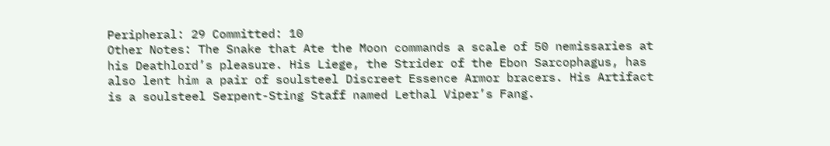Peripheral: 29 Committed: 10
Other Notes: The Snake that Ate the Moon commands a scale of 50 nemissaries at his Deathlord’s pleasure. His Liege, the Strider of the Ebon Sarcophagus, has also lent him a pair of soulsteel Discreet Essence Armor bracers. His Artifact is a soulsteel Serpent-Sting Staff named Lethal Viper’s Fang.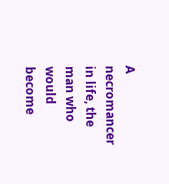A necromancer in life, the man who would become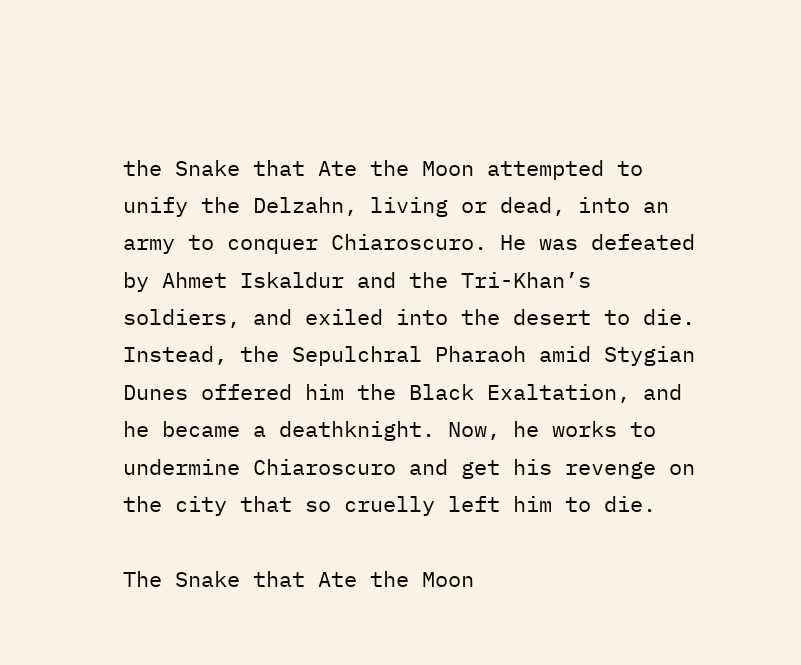the Snake that Ate the Moon attempted to unify the Delzahn, living or dead, into an army to conquer Chiaroscuro. He was defeated by Ahmet Iskaldur and the Tri-Khan’s soldiers, and exiled into the desert to die. Instead, the Sepulchral Pharaoh amid Stygian Dunes offered him the Black Exaltation, and he became a deathknight. Now, he works to undermine Chiaroscuro and get his revenge on the city that so cruelly left him to die.

The Snake that Ate the Moon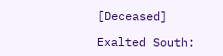[Deceased]

Exalted South: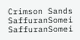Crimson Sands SaffuranSomei SaffuranSomei